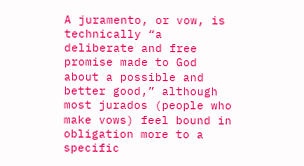A juramento, or vow, is technically “a deliberate and free promise made to God about a possible and better good,” although most jurados (people who make vows) feel bound in obligation more to a specific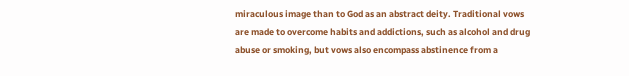miraculous image than to God as an abstract deity. Traditional vows are made to overcome habits and addictions, such as alcohol and drug abuse or smoking, but vows also encompass abstinence from a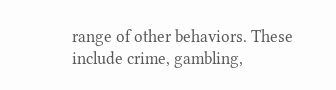range of other behaviors. These include crime, gambling,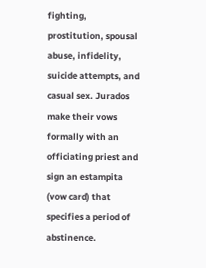fighting, prostitution, spousal abuse, infidelity, suicide attempts, and casual sex. Jurados make their vows formally with an officiating priest and sign an estampita (vow card) that specifies a period of abstinence.